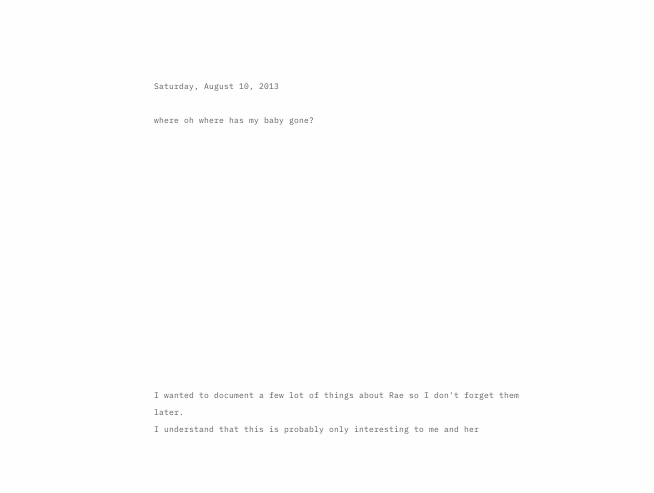Saturday, August 10, 2013

where oh where has my baby gone?















I wanted to document a few lot of things about Rae so I don't forget them later.
I understand that this is probably only interesting to me and her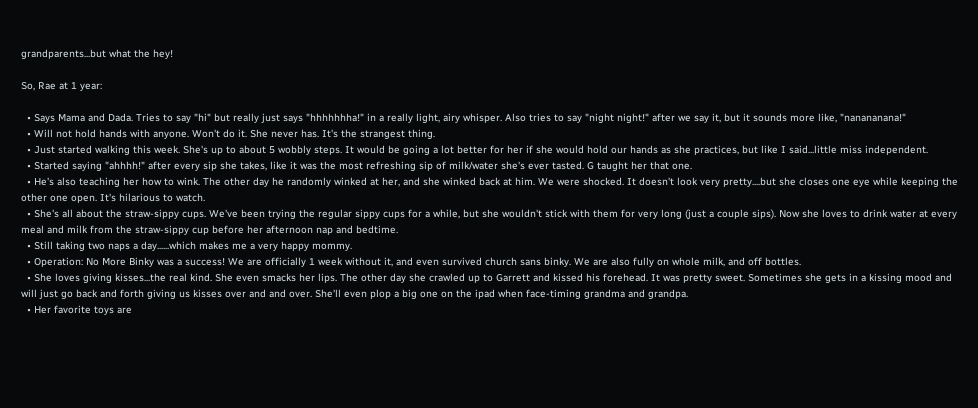grandparents...but what the hey!

So, Rae at 1 year:

  • Says Mama and Dada. Tries to say "hi" but really just says "hhhhhhha!" in a really light, airy whisper. Also tries to say "night night!" after we say it, but it sounds more like, "nanananana!"
  • Will not hold hands with anyone. Won't do it. She never has. It's the strangest thing.
  • Just started walking this week. She's up to about 5 wobbly steps. It would be going a lot better for her if she would hold our hands as she practices, but like I said...little miss independent.
  • Started saying "ahhhh!" after every sip she takes, like it was the most refreshing sip of milk/water she's ever tasted. G taught her that one.
  • He's also teaching her how to wink. The other day he randomly winked at her, and she winked back at him. We were shocked. It doesn't look very pretty....but she closes one eye while keeping the other one open. It's hilarious to watch.
  • She's all about the straw-sippy cups. We've been trying the regular sippy cups for a while, but she wouldn't stick with them for very long (just a couple sips). Now she loves to drink water at every meal and milk from the straw-sippy cup before her afternoon nap and bedtime.
  • Still taking two naps a day......which makes me a very happy mommy.
  • Operation: No More Binky was a success! We are officially 1 week without it, and even survived church sans binky. We are also fully on whole milk, and off bottles.
  • She loves giving kisses...the real kind. She even smacks her lips. The other day she crawled up to Garrett and kissed his forehead. It was pretty sweet. Sometimes she gets in a kissing mood and will just go back and forth giving us kisses over and and over. She'll even plop a big one on the ipad when face-timing grandma and grandpa.
  • Her favorite toys are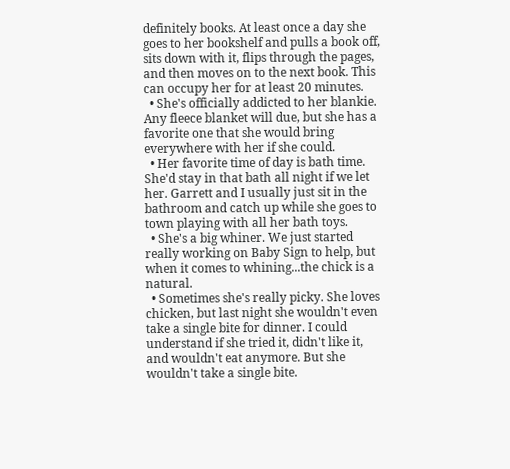definitely books. At least once a day she goes to her bookshelf and pulls a book off, sits down with it, flips through the pages, and then moves on to the next book. This can occupy her for at least 20 minutes.
  • She's officially addicted to her blankie. Any fleece blanket will due, but she has a favorite one that she would bring everywhere with her if she could.
  • Her favorite time of day is bath time. She'd stay in that bath all night if we let her. Garrett and I usually just sit in the bathroom and catch up while she goes to town playing with all her bath toys.
  • She's a big whiner. We just started really working on Baby Sign to help, but when it comes to whining...the chick is a natural.
  • Sometimes she's really picky. She loves chicken, but last night she wouldn't even take a single bite for dinner. I could understand if she tried it, didn't like it, and wouldn't eat anymore. But she wouldn't take a single bite.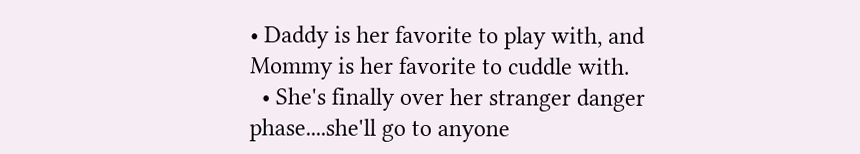• Daddy is her favorite to play with, and Mommy is her favorite to cuddle with.
  • She's finally over her stranger danger phase....she'll go to anyone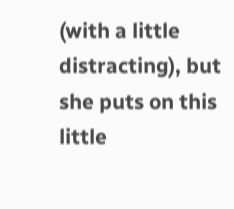(with a little distracting), but she puts on this little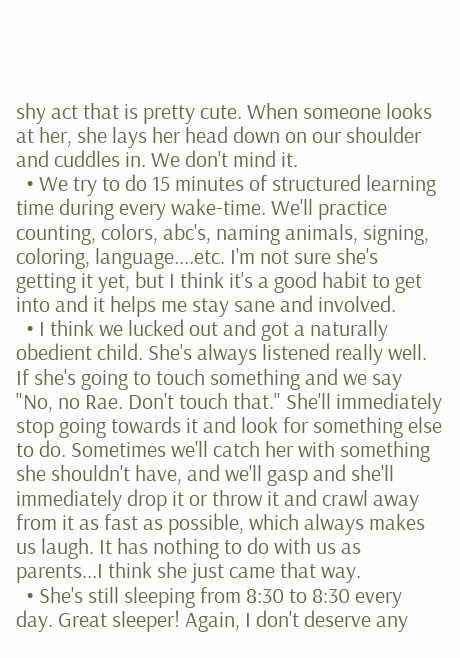shy act that is pretty cute. When someone looks at her, she lays her head down on our shoulder and cuddles in. We don't mind it.
  • We try to do 15 minutes of structured learning time during every wake-time. We'll practice counting, colors, abc's, naming animals, signing, coloring, language....etc. I'm not sure she's getting it yet, but I think it's a good habit to get into and it helps me stay sane and involved.
  • I think we lucked out and got a naturally obedient child. She's always listened really well. If she's going to touch something and we say "No, no Rae. Don't touch that." She'll immediately stop going towards it and look for something else to do. Sometimes we'll catch her with something she shouldn't have, and we'll gasp and she'll immediately drop it or throw it and crawl away from it as fast as possible, which always makes us laugh. It has nothing to do with us as parents...I think she just came that way.
  • She's still sleeping from 8:30 to 8:30 every day. Great sleeper! Again, I don't deserve any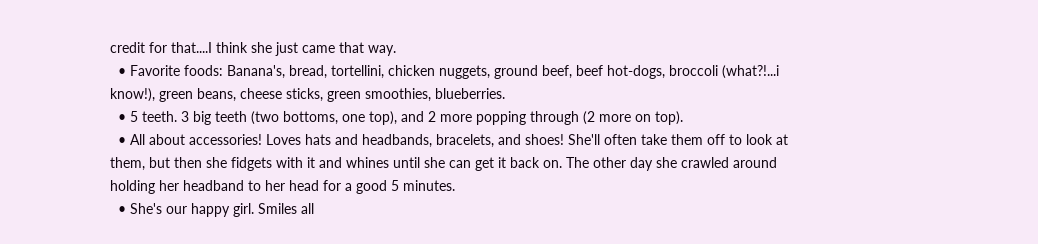credit for that....I think she just came that way.
  • Favorite foods: Banana's, bread, tortellini, chicken nuggets, ground beef, beef hot-dogs, broccoli (what?!...i know!), green beans, cheese sticks, green smoothies, blueberries.
  • 5 teeth. 3 big teeth (two bottoms, one top), and 2 more popping through (2 more on top).
  • All about accessories! Loves hats and headbands, bracelets, and shoes! She'll often take them off to look at them, but then she fidgets with it and whines until she can get it back on. The other day she crawled around holding her headband to her head for a good 5 minutes.
  • She's our happy girl. Smiles all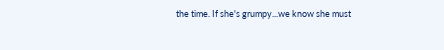the time. If she's grumpy...we know she must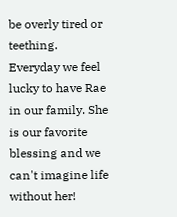be overly tired or teething.
Everyday we feel lucky to have Rae in our family. She is our favorite blessing and we can't imagine life without her!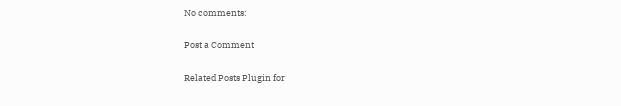No comments:

Post a Comment

Related Posts Plugin for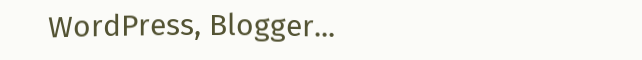WordPress, Blogger...